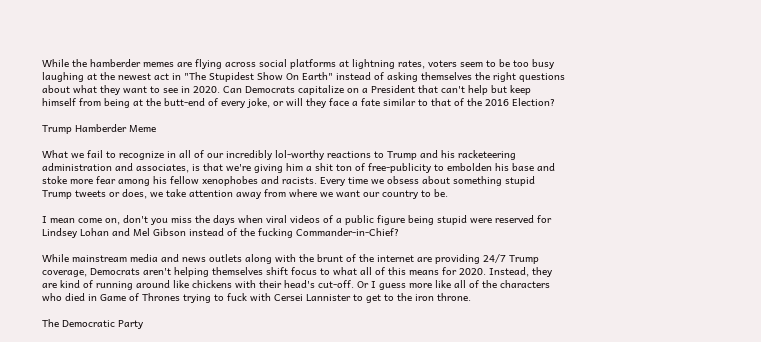While the hamberder memes are flying across social platforms at lightning rates, voters seem to be too busy laughing at the newest act in "The Stupidest Show On Earth" instead of asking themselves the right questions about what they want to see in 2020. Can Democrats capitalize on a President that can't help but keep himself from being at the butt-end of every joke, or will they face a fate similar to that of the 2016 Election?

Trump Hamberder Meme

What we fail to recognize in all of our incredibly lol-worthy reactions to Trump and his racketeering administration and associates, is that we're giving him a shit ton of free-publicity to embolden his base and stoke more fear among his fellow xenophobes and racists. Every time we obsess about something stupid Trump tweets or does, we take attention away from where we want our country to be.

I mean come on, don't you miss the days when viral videos of a public figure being stupid were reserved for Lindsey Lohan and Mel Gibson instead of the fucking Commander-in-Chief?

While mainstream media and news outlets along with the brunt of the internet are providing 24/7 Trump coverage, Democrats aren't helping themselves shift focus to what all of this means for 2020. Instead, they are kind of running around like chickens with their head's cut-off. Or I guess more like all of the characters who died in Game of Thrones trying to fuck with Cersei Lannister to get to the iron throne.

The Democratic Party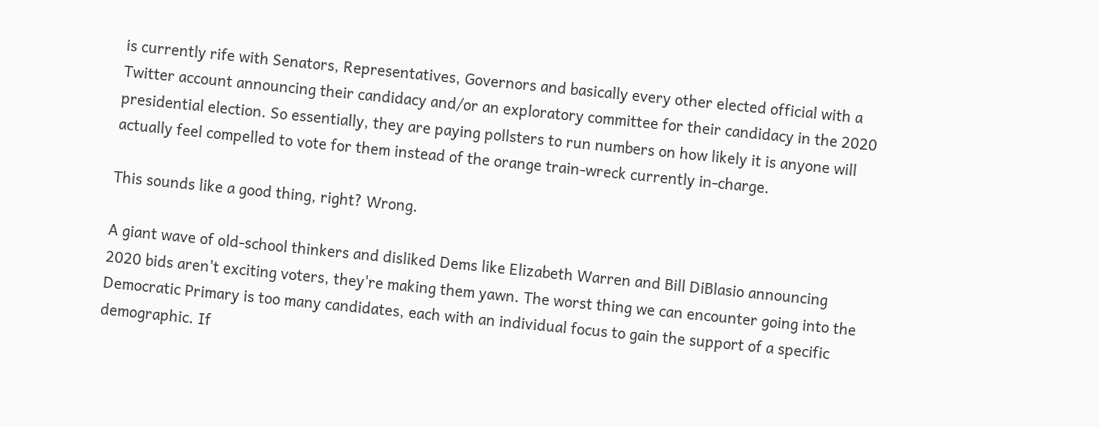is currently rife with Senators, Representatives, Governors and basically every other elected official with a Twitter account announcing their candidacy and/or an exploratory committee for their candidacy in the 2020 presidential election. So essentially, they are paying pollsters to run numbers on how likely it is anyone will actually feel compelled to vote for them instead of the orange train-wreck currently in-charge.

This sounds like a good thing, right? Wrong.

A giant wave of old-school thinkers and disliked Dems like Elizabeth Warren and Bill DiBlasio announcing 2020 bids aren't exciting voters, they're making them yawn. The worst thing we can encounter going into the Democratic Primary is too many candidates, each with an individual focus to gain the support of a specific demographic. If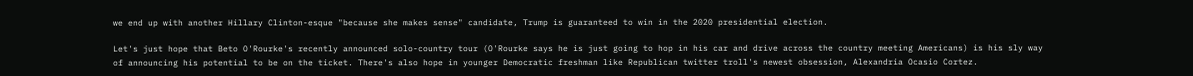we end up with another Hillary Clinton-esque "because she makes sense" candidate, Trump is guaranteed to win in the 2020 presidential election.

Let's just hope that Beto O'Rourke's recently announced solo-country tour (O'Rourke says he is just going to hop in his car and drive across the country meeting Americans) is his sly way of announcing his potential to be on the ticket. There's also hope in younger Democratic freshman like Republican twitter troll's newest obsession, Alexandria Ocasio Cortez.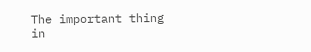The important thing in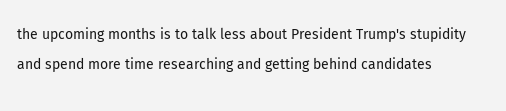the upcoming months is to talk less about President Trump's stupidity and spend more time researching and getting behind candidates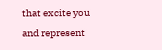that excite you and represent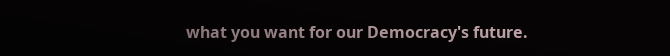what you want for our Democracy's future.